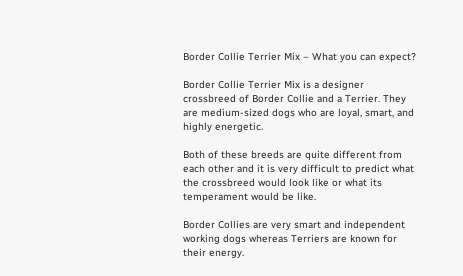Border Collie Terrier Mix – What you can expect?

Border Collie Terrier Mix is a designer crossbreed of Border Collie and a Terrier. They are medium-sized dogs who are loyal, smart, and highly energetic.

Both of these breeds are quite different from each other and it is very difficult to predict what the crossbreed would look like or what its temperament would be like.

Border Collies are very smart and independent working dogs whereas Terriers are known for their energy.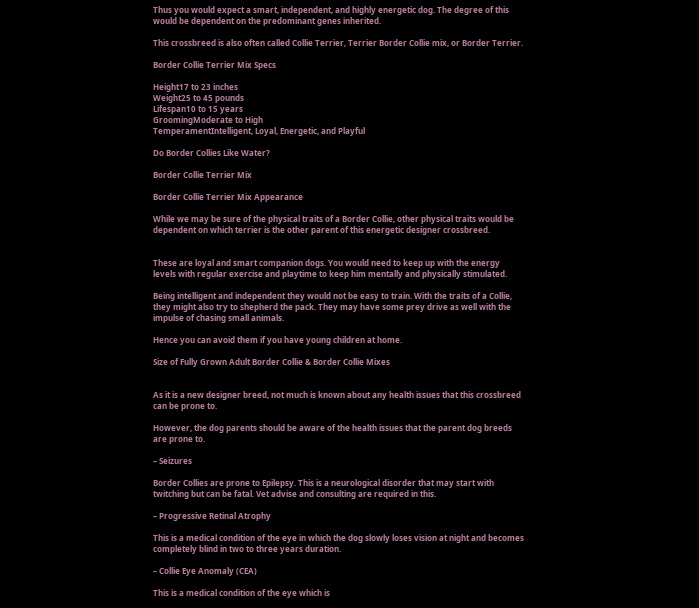Thus you would expect a smart, independent, and highly energetic dog. The degree of this would be dependent on the predominant genes inherited.

This crossbreed is also often called Collie Terrier, Terrier Border Collie mix, or Border Terrier.

Border Collie Terrier Mix Specs

Height17 to 23 inches
Weight25 to 45 pounds
Lifespan10 to 15 years
GroomingModerate to High
TemperamentIntelligent, Loyal, Energetic, and Playful

Do Border Collies Like Water?

Border Collie Terrier Mix

Border Collie Terrier Mix Appearance

While we may be sure of the physical traits of a Border Collie, other physical traits would be dependent on which terrier is the other parent of this energetic designer crossbreed.


These are loyal and smart companion dogs. You would need to keep up with the energy levels with regular exercise and playtime to keep him mentally and physically stimulated.

Being intelligent and independent they would not be easy to train. With the traits of a Collie, they might also try to shepherd the pack. They may have some prey drive as well with the impulse of chasing small animals.

Hence you can avoid them if you have young children at home.

Size of Fully Grown Adult Border Collie & Border Collie Mixes


As it is a new designer breed, not much is known about any health issues that this crossbreed can be prone to.

However, the dog parents should be aware of the health issues that the parent dog breeds are prone to.

– Seizures

Border Collies are prone to Epilepsy. This is a neurological disorder that may start with twitching but can be fatal. Vet advise and consulting are required in this.

– Progressive Retinal Atrophy

This is a medical condition of the eye in which the dog slowly loses vision at night and becomes completely blind in two to three years duration.

– Collie Eye Anomaly (CEA)

This is a medical condition of the eye which is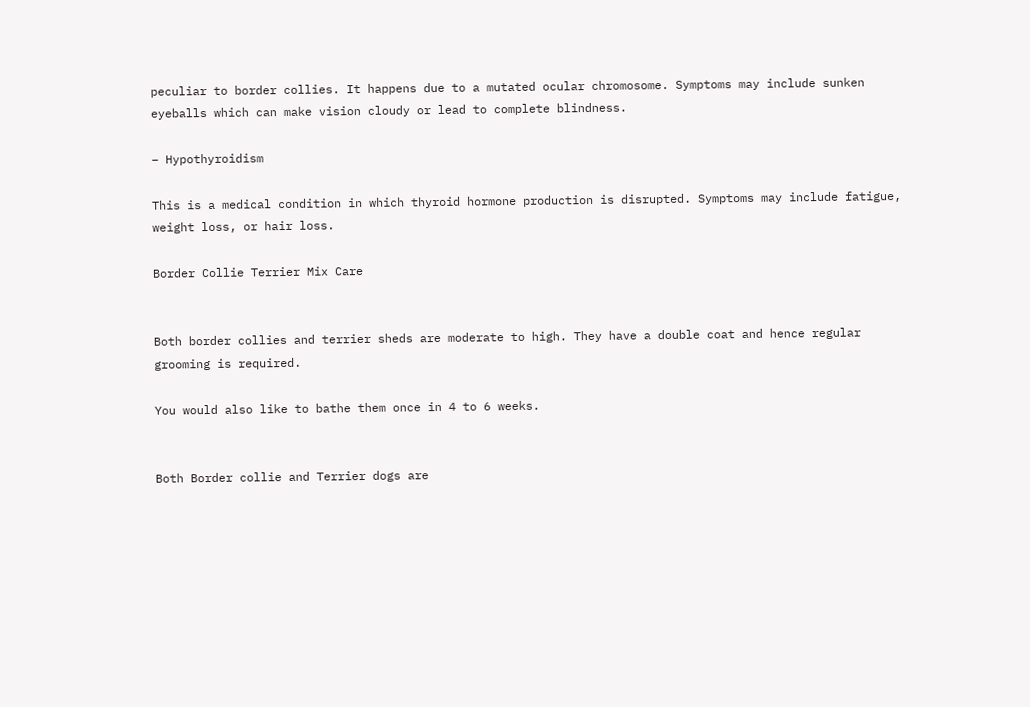peculiar to border collies. It happens due to a mutated ocular chromosome. Symptoms may include sunken eyeballs which can make vision cloudy or lead to complete blindness.

– Hypothyroidism

This is a medical condition in which thyroid hormone production is disrupted. Symptoms may include fatigue, weight loss, or hair loss.

Border Collie Terrier Mix Care


Both border collies and terrier sheds are moderate to high. They have a double coat and hence regular grooming is required.

You would also like to bathe them once in 4 to 6 weeks.


Both Border collie and Terrier dogs are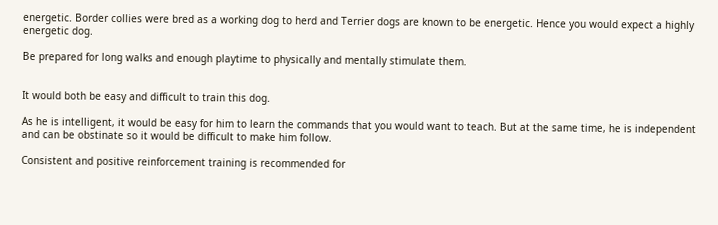energetic. Border collies were bred as a working dog to herd and Terrier dogs are known to be energetic. Hence you would expect a highly energetic dog.

Be prepared for long walks and enough playtime to physically and mentally stimulate them.


It would both be easy and difficult to train this dog.

As he is intelligent, it would be easy for him to learn the commands that you would want to teach. But at the same time, he is independent and can be obstinate so it would be difficult to make him follow.

Consistent and positive reinforcement training is recommended for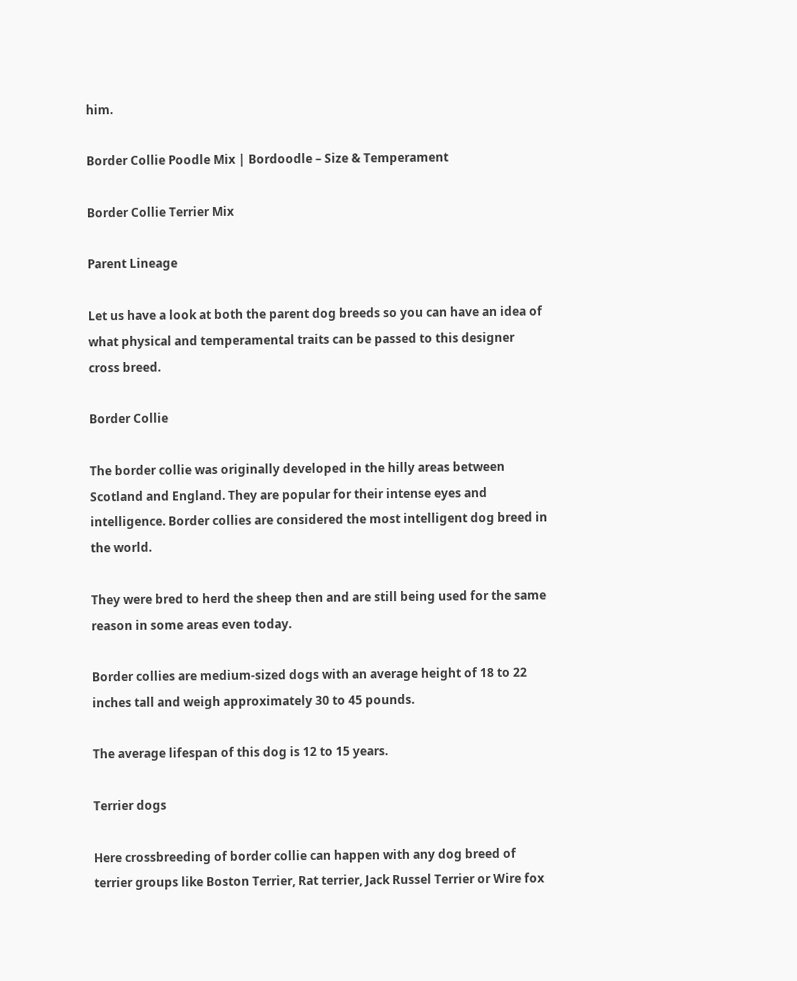him.

Border Collie Poodle Mix | Bordoodle – Size & Temperament

Border Collie Terrier Mix

Parent Lineage

Let us have a look at both the parent dog breeds so you can have an idea of what physical and temperamental traits can be passed to this designer cross breed.

Border Collie

The border collie was originally developed in the hilly areas between Scotland and England. They are popular for their intense eyes and intelligence. Border collies are considered the most intelligent dog breed in the world.

They were bred to herd the sheep then and are still being used for the same reason in some areas even today.

Border collies are medium-sized dogs with an average height of 18 to 22 inches tall and weigh approximately 30 to 45 pounds.

The average lifespan of this dog is 12 to 15 years.

Terrier dogs

Here crossbreeding of border collie can happen with any dog breed of terrier groups like Boston Terrier, Rat terrier, Jack Russel Terrier or Wire fox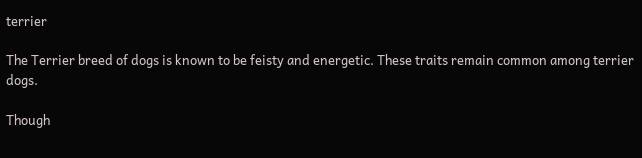terrier

The Terrier breed of dogs is known to be feisty and energetic. These traits remain common among terrier dogs.

Though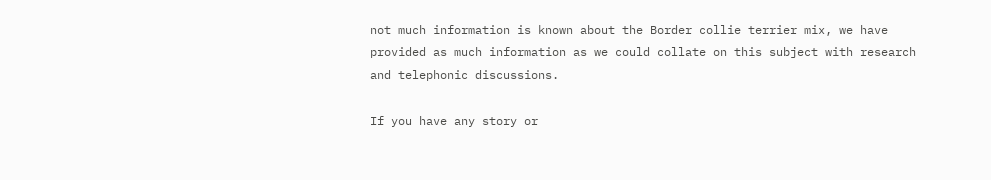not much information is known about the Border collie terrier mix, we have provided as much information as we could collate on this subject with research and telephonic discussions.

If you have any story or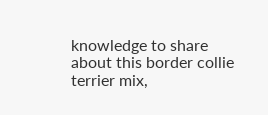knowledge to share about this border collie terrier mix,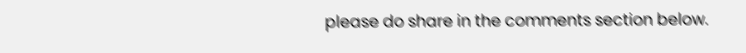please do share in the comments section below.